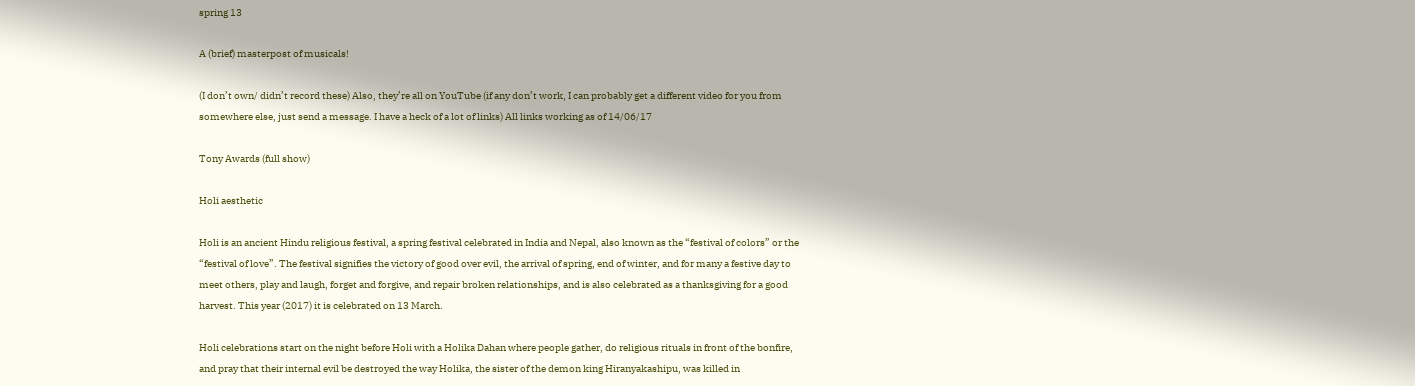spring 13

A (brief) masterpost of musicals!

(I don’t own/ didn’t record these) Also, they’re all on YouTube (if any don’t work, I can probably get a different video for you from somewhere else, just send a message. I have a heck of a lot of links) All links working as of 14/06/17

Tony Awards (full show)

Holi aesthetic

Holi is an ancient Hindu religious festival, a spring festival celebrated in India and Nepal, also known as the “festival of colors” or the “festival of love”. The festival signifies the victory of good over evil, the arrival of spring, end of winter, and for many a festive day to meet others, play and laugh, forget and forgive, and repair broken relationships, and is also celebrated as a thanksgiving for a good harvest. This year (2017) it is celebrated on 13 March.

Holi celebrations start on the night before Holi with a Holika Dahan where people gather, do religious rituals in front of the bonfire, and pray that their internal evil be destroyed the way Holika, the sister of the demon king Hiranyakashipu, was killed in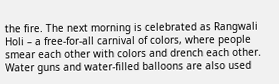the fire. The next morning is celebrated as Rangwali Holi – a free-for-all carnival of colors, where people smear each other with colors and drench each other. Water guns and water-filled balloons are also used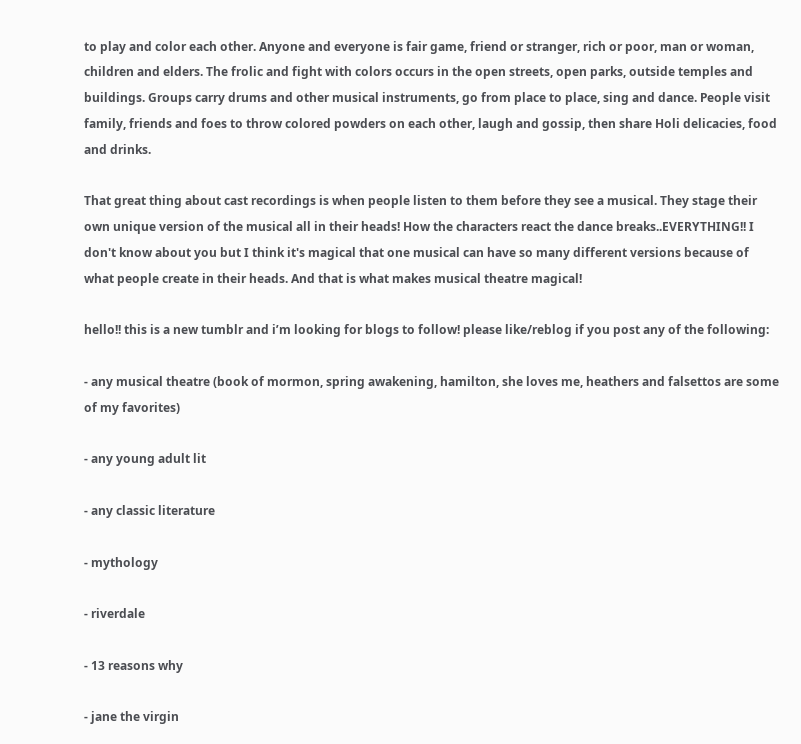to play and color each other. Anyone and everyone is fair game, friend or stranger, rich or poor, man or woman, children and elders. The frolic and fight with colors occurs in the open streets, open parks, outside temples and buildings. Groups carry drums and other musical instruments, go from place to place, sing and dance. People visit family, friends and foes to throw colored powders on each other, laugh and gossip, then share Holi delicacies, food and drinks.

That great thing about cast recordings is when people listen to them before they see a musical. They stage their own unique version of the musical all in their heads! How the characters react the dance breaks..EVERYTHING!! I don't know about you but I think it's magical that one musical can have so many different versions because of what people create in their heads. And that is what makes musical theatre magical!

hello!! this is a new tumblr and i’m looking for blogs to follow! please like/reblog if you post any of the following:

- any musical theatre (book of mormon, spring awakening, hamilton, she loves me, heathers and falsettos are some of my favorites)

- any young adult lit

- any classic literature

- mythology

- riverdale

- 13 reasons why

- jane the virgin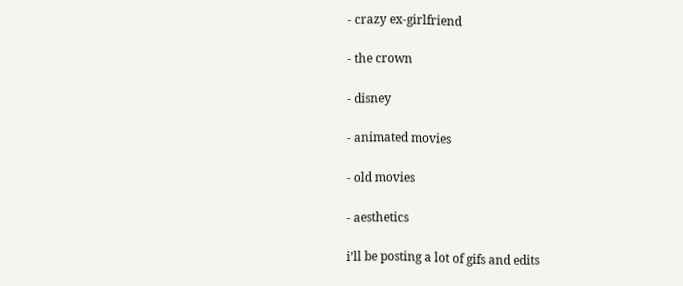- crazy ex-girlfriend

- the crown

- disney

- animated movies

- old movies

- aesthetics

i’ll be posting a lot of gifs and edits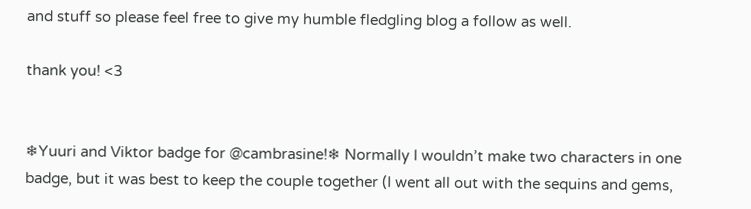and stuff so please feel free to give my humble fledgling blog a follow as well.

thank you! <3


❄Yuuri and Viktor badge for @cambrasine!❄ Normally I wouldn’t make two characters in one badge, but it was best to keep the couple together (I went all out with the sequins and gems,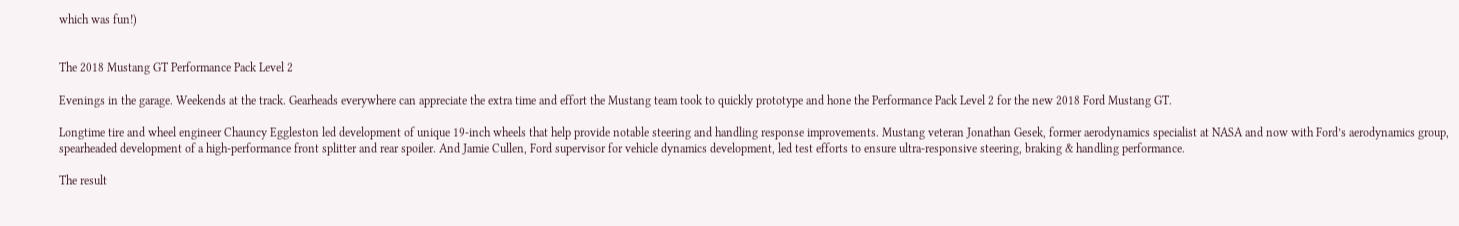which was fun!)


The 2018 Mustang GT Performance Pack Level 2

Evenings in the garage. Weekends at the track. Gearheads everywhere can appreciate the extra time and effort the Mustang team took to quickly prototype and hone the Performance Pack Level 2 for the new 2018 Ford Mustang GT.

Longtime tire and wheel engineer Chauncy Eggleston led development of unique 19-inch wheels that help provide notable steering and handling response improvements. Mustang veteran Jonathan Gesek, former aerodynamics specialist at NASA and now with Ford’s aerodynamics group, spearheaded development of a high-performance front splitter and rear spoiler. And Jamie Cullen, Ford supervisor for vehicle dynamics development, led test efforts to ensure ultra-responsive steering, braking & handling performance.

The result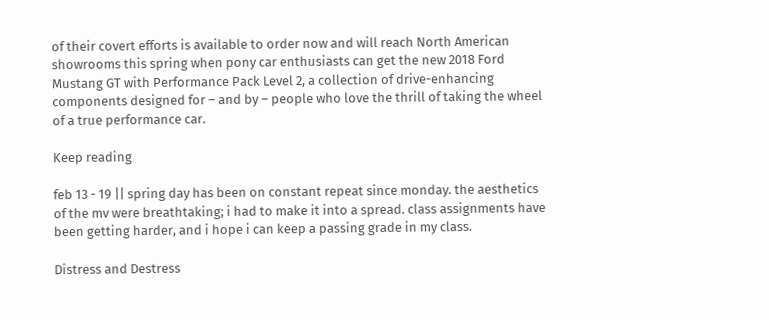of their covert efforts is available to order now and will reach North American showrooms this spring when pony car enthusiasts can get the new 2018 Ford Mustang GT with Performance Pack Level 2, a collection of drive-enhancing components designed for – and by – people who love the thrill of taking the wheel of a true performance car.

Keep reading

feb 13 - 19 || spring day has been on constant repeat since monday. the aesthetics of the mv were breathtaking; i had to make it into a spread. class assignments have been getting harder, and i hope i can keep a passing grade in my class.

Distress and Destress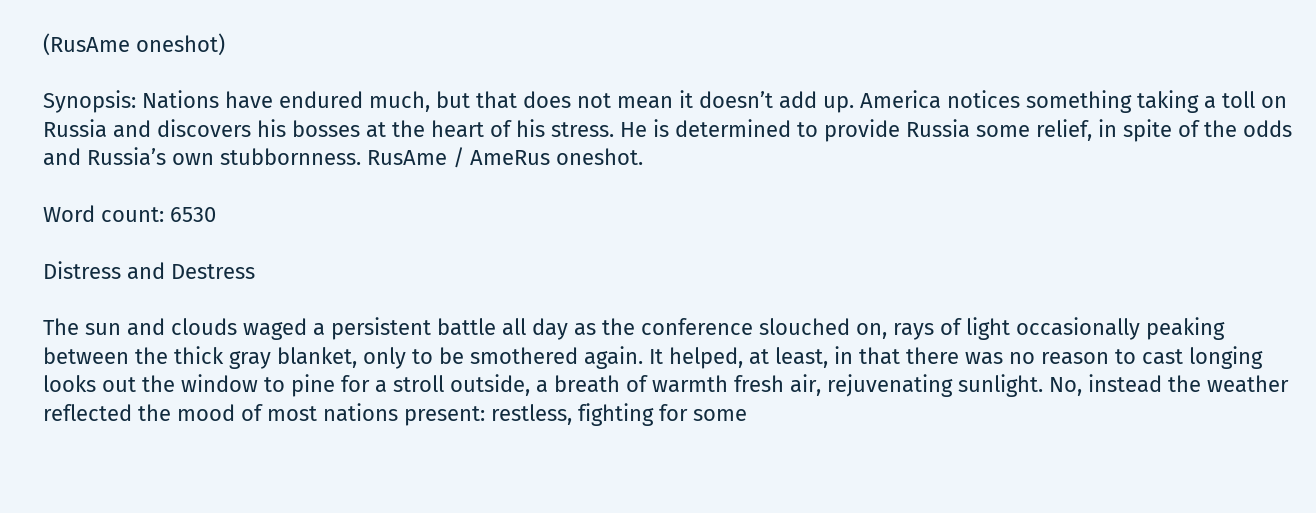(RusAme oneshot)

Synopsis: Nations have endured much, but that does not mean it doesn’t add up. America notices something taking a toll on Russia and discovers his bosses at the heart of his stress. He is determined to provide Russia some relief, in spite of the odds and Russia’s own stubbornness. RusAme / AmeRus oneshot.

Word count: 6530

Distress and Destress

The sun and clouds waged a persistent battle all day as the conference slouched on, rays of light occasionally peaking between the thick gray blanket, only to be smothered again. It helped, at least, in that there was no reason to cast longing looks out the window to pine for a stroll outside, a breath of warmth fresh air, rejuvenating sunlight. No, instead the weather reflected the mood of most nations present: restless, fighting for some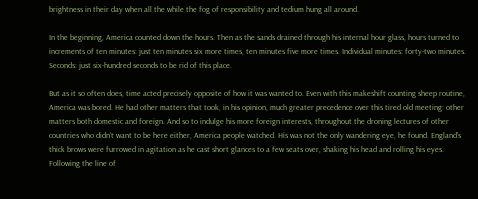brightness in their day when all the while the fog of responsibility and tedium hung all around.

In the beginning, America counted down the hours. Then as the sands drained through his internal hour glass, hours turned to increments of ten minutes: just ten minutes six more times, ten minutes five more times. Individual minutes: forty-two minutes. Seconds: just six-hundred seconds to be rid of this place.

But as it so often does, time acted precisely opposite of how it was wanted to. Even with this makeshift counting sheep routine, America was bored. He had other matters that took, in his opinion, much greater precedence over this tired old meeting: other matters both domestic and foreign. And so to indulge his more foreign interests, throughout the droning lectures of other countries who didn’t want to be here either, America people watched. His was not the only wandering eye, he found. England’s thick brows were furrowed in agitation as he cast short glances to a few seats over, shaking his head and rolling his eyes. Following the line of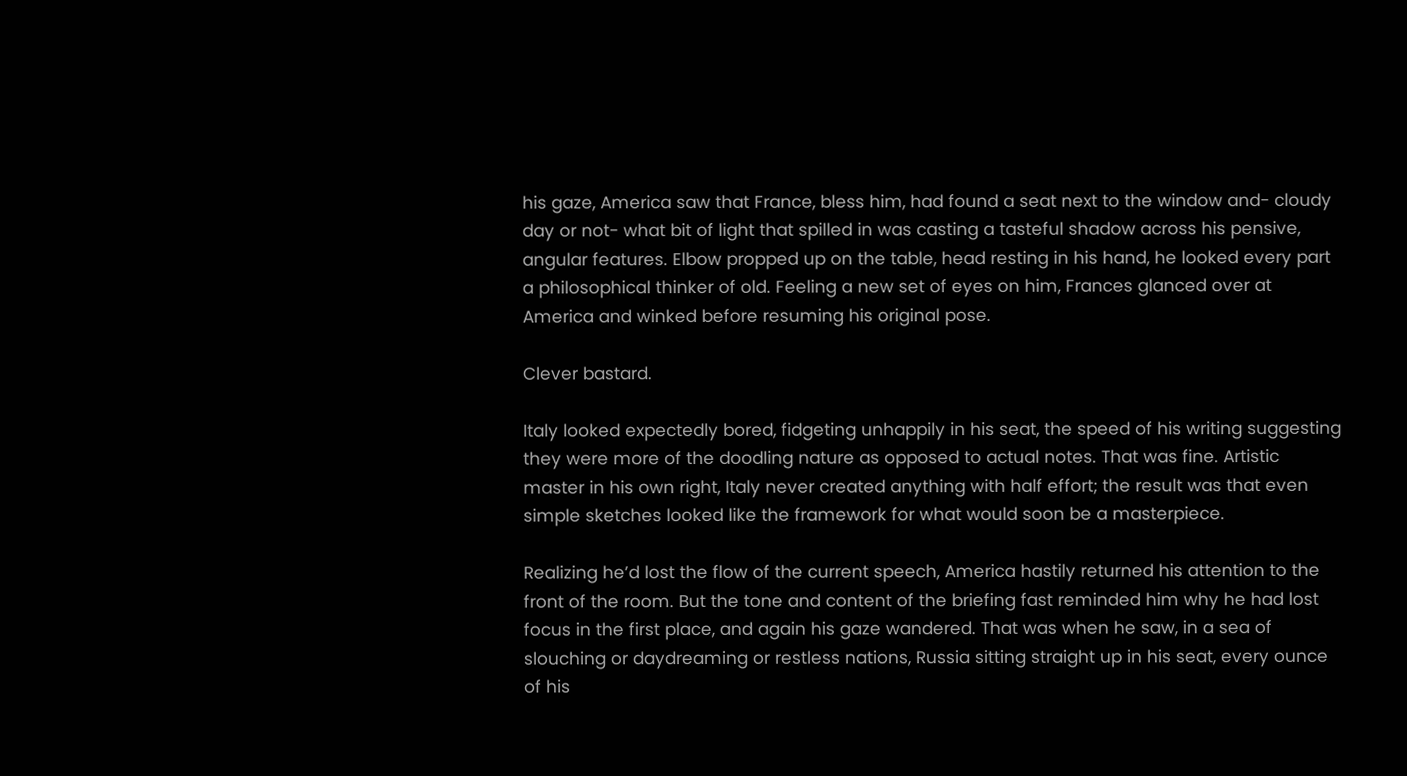his gaze, America saw that France, bless him, had found a seat next to the window and- cloudy day or not- what bit of light that spilled in was casting a tasteful shadow across his pensive, angular features. Elbow propped up on the table, head resting in his hand, he looked every part a philosophical thinker of old. Feeling a new set of eyes on him, Frances glanced over at America and winked before resuming his original pose.

Clever bastard.

Italy looked expectedly bored, fidgeting unhappily in his seat, the speed of his writing suggesting they were more of the doodling nature as opposed to actual notes. That was fine. Artistic master in his own right, Italy never created anything with half effort; the result was that even simple sketches looked like the framework for what would soon be a masterpiece.

Realizing he’d lost the flow of the current speech, America hastily returned his attention to the front of the room. But the tone and content of the briefing fast reminded him why he had lost focus in the first place, and again his gaze wandered. That was when he saw, in a sea of slouching or daydreaming or restless nations, Russia sitting straight up in his seat, every ounce of his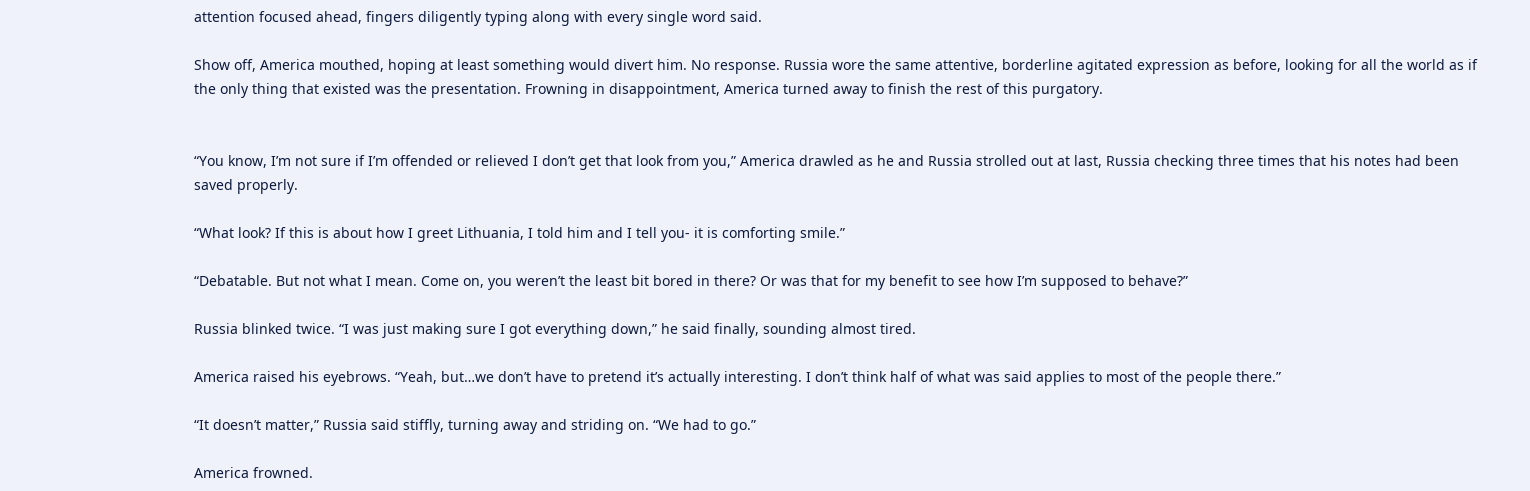attention focused ahead, fingers diligently typing along with every single word said.

Show off, America mouthed, hoping at least something would divert him. No response. Russia wore the same attentive, borderline agitated expression as before, looking for all the world as if the only thing that existed was the presentation. Frowning in disappointment, America turned away to finish the rest of this purgatory.


“You know, I’m not sure if I’m offended or relieved I don’t get that look from you,” America drawled as he and Russia strolled out at last, Russia checking three times that his notes had been saved properly.

“What look? If this is about how I greet Lithuania, I told him and I tell you- it is comforting smile.”

“Debatable. But not what I mean. Come on, you weren’t the least bit bored in there? Or was that for my benefit to see how I’m supposed to behave?”

Russia blinked twice. “I was just making sure I got everything down,” he said finally, sounding almost tired.

America raised his eyebrows. “Yeah, but…we don’t have to pretend it’s actually interesting. I don’t think half of what was said applies to most of the people there.”

“It doesn’t matter,” Russia said stiffly, turning away and striding on. “We had to go.”

America frowned.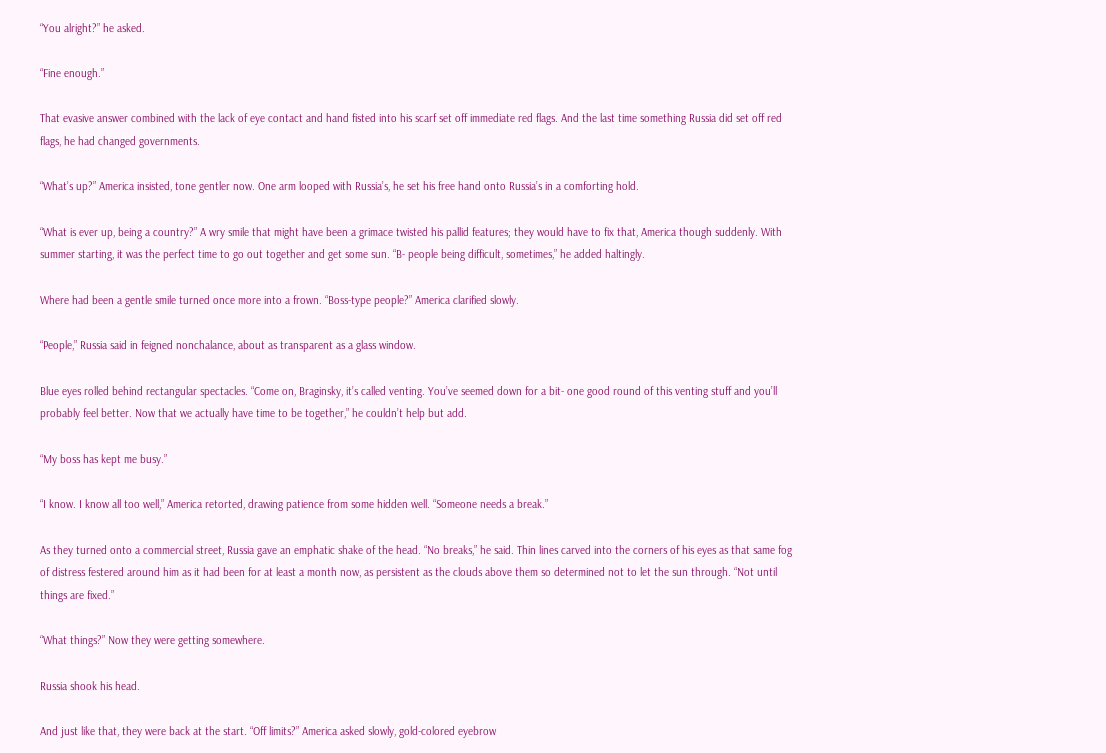“You alright?” he asked.

“Fine enough.”

That evasive answer combined with the lack of eye contact and hand fisted into his scarf set off immediate red flags. And the last time something Russia did set off red flags, he had changed governments.

“What’s up?” America insisted, tone gentler now. One arm looped with Russia’s, he set his free hand onto Russia’s in a comforting hold.

“What is ever up, being a country?” A wry smile that might have been a grimace twisted his pallid features; they would have to fix that, America though suddenly. With summer starting, it was the perfect time to go out together and get some sun. “B- people being difficult, sometimes,” he added haltingly.

Where had been a gentle smile turned once more into a frown. “Boss-type people?” America clarified slowly.

“People,” Russia said in feigned nonchalance, about as transparent as a glass window.

Blue eyes rolled behind rectangular spectacles. “Come on, Braginsky, it’s called venting. You’ve seemed down for a bit- one good round of this venting stuff and you’ll probably feel better. Now that we actually have time to be together,” he couldn’t help but add.

“My boss has kept me busy.”

“I know. I know all too well,” America retorted, drawing patience from some hidden well. “Someone needs a break.”

As they turned onto a commercial street, Russia gave an emphatic shake of the head. “No breaks,” he said. Thin lines carved into the corners of his eyes as that same fog of distress festered around him as it had been for at least a month now, as persistent as the clouds above them so determined not to let the sun through. “Not until things are fixed.”

“What things?” Now they were getting somewhere.

Russia shook his head.

And just like that, they were back at the start. “Off limits?” America asked slowly, gold-colored eyebrow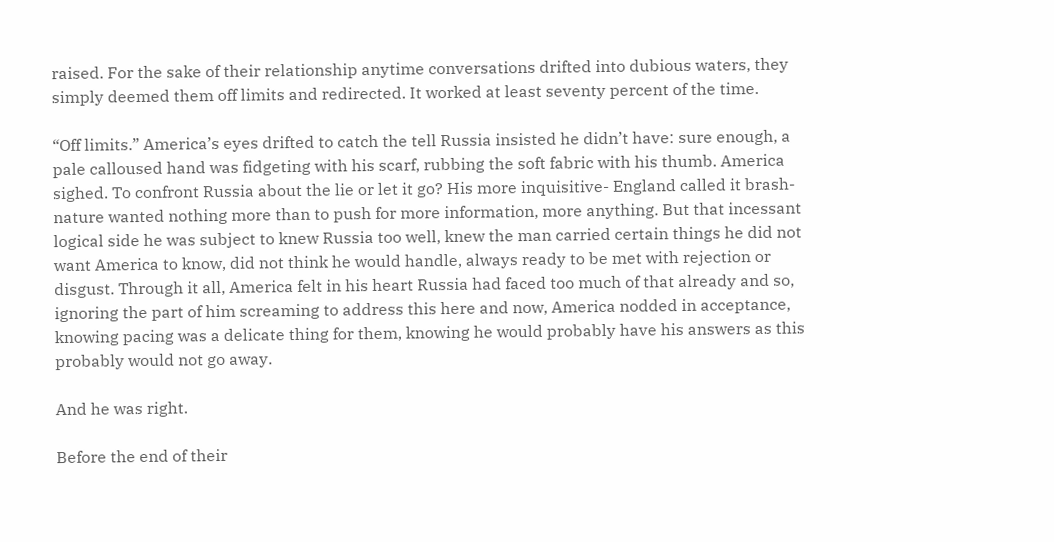raised. For the sake of their relationship anytime conversations drifted into dubious waters, they simply deemed them off limits and redirected. It worked at least seventy percent of the time.

“Off limits.” America’s eyes drifted to catch the tell Russia insisted he didn’t have: sure enough, a pale calloused hand was fidgeting with his scarf, rubbing the soft fabric with his thumb. America sighed. To confront Russia about the lie or let it go? His more inquisitive- England called it brash- nature wanted nothing more than to push for more information, more anything. But that incessant logical side he was subject to knew Russia too well, knew the man carried certain things he did not want America to know, did not think he would handle, always ready to be met with rejection or disgust. Through it all, America felt in his heart Russia had faced too much of that already and so, ignoring the part of him screaming to address this here and now, America nodded in acceptance, knowing pacing was a delicate thing for them, knowing he would probably have his answers as this probably would not go away.

And he was right.

Before the end of their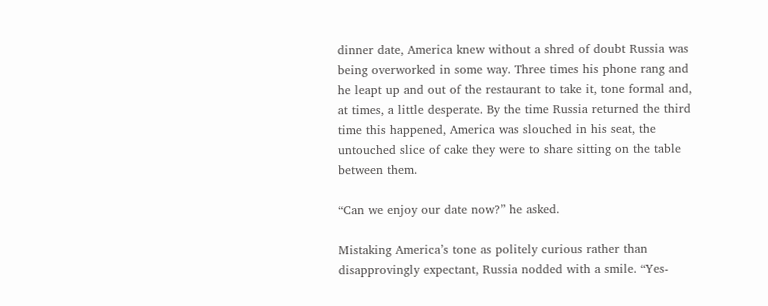dinner date, America knew without a shred of doubt Russia was being overworked in some way. Three times his phone rang and he leapt up and out of the restaurant to take it, tone formal and, at times, a little desperate. By the time Russia returned the third time this happened, America was slouched in his seat, the untouched slice of cake they were to share sitting on the table between them.

“Can we enjoy our date now?” he asked.

Mistaking America’s tone as politely curious rather than disapprovingly expectant, Russia nodded with a smile. “Yes-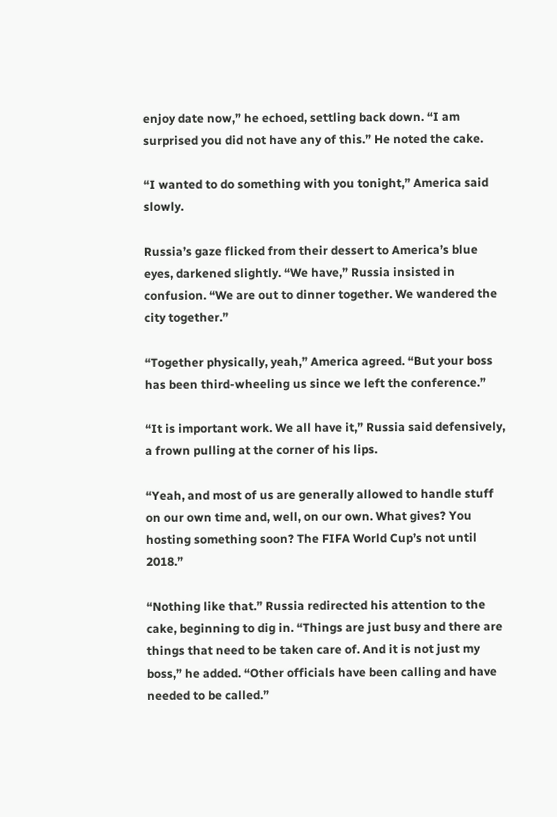enjoy date now,” he echoed, settling back down. “I am surprised you did not have any of this.” He noted the cake.

“I wanted to do something with you tonight,” America said slowly.

Russia’s gaze flicked from their dessert to America’s blue eyes, darkened slightly. “We have,” Russia insisted in confusion. “We are out to dinner together. We wandered the city together.”

“Together physically, yeah,” America agreed. “But your boss has been third-wheeling us since we left the conference.”

“It is important work. We all have it,” Russia said defensively, a frown pulling at the corner of his lips.

“Yeah, and most of us are generally allowed to handle stuff on our own time and, well, on our own. What gives? You hosting something soon? The FIFA World Cup’s not until 2018.”

“Nothing like that.” Russia redirected his attention to the cake, beginning to dig in. “Things are just busy and there are things that need to be taken care of. And it is not just my boss,” he added. “Other officials have been calling and have needed to be called.”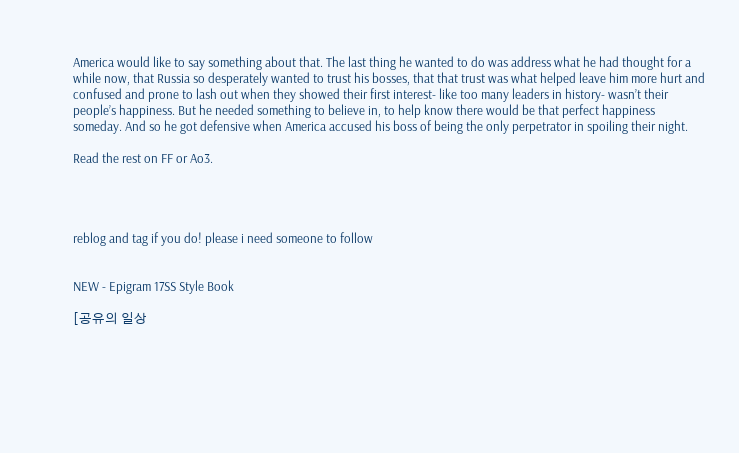America would like to say something about that. The last thing he wanted to do was address what he had thought for a while now, that Russia so desperately wanted to trust his bosses, that that trust was what helped leave him more hurt and confused and prone to lash out when they showed their first interest- like too many leaders in history- wasn’t their people’s happiness. But he needed something to believe in, to help know there would be that perfect happiness someday. And so he got defensive when America accused his boss of being the only perpetrator in spoiling their night.

Read the rest on FF or Ao3.




reblog and tag if you do! please i need someone to follow


NEW - Epigram 17SS Style Book

[공유의 일상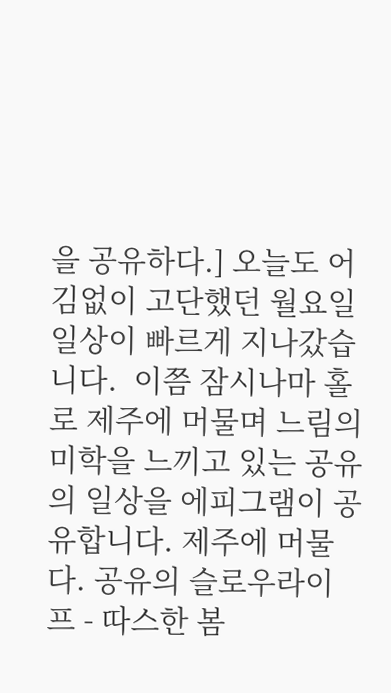을 공유하다.] 오늘도 어김없이 고단했던 월요일 일상이 빠르게 지나갔습니다.  이쯤 잠시나마 홀로 제주에 머물며 느림의 미학을 느끼고 있는 공유의 일상을 에피그램이 공유합니다. 제주에 머물다. 공유의 슬로우라이프 - 따스한 봄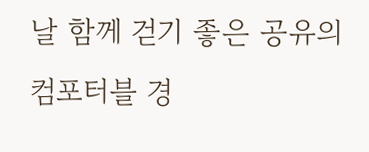날 함께 걷기 좋은 공유의 컴포터블 경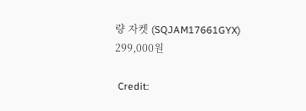량 자켓 (SQJAM17661GYX) 299,000원

 Credit: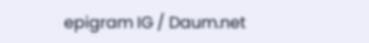epigram IG / Daum.net